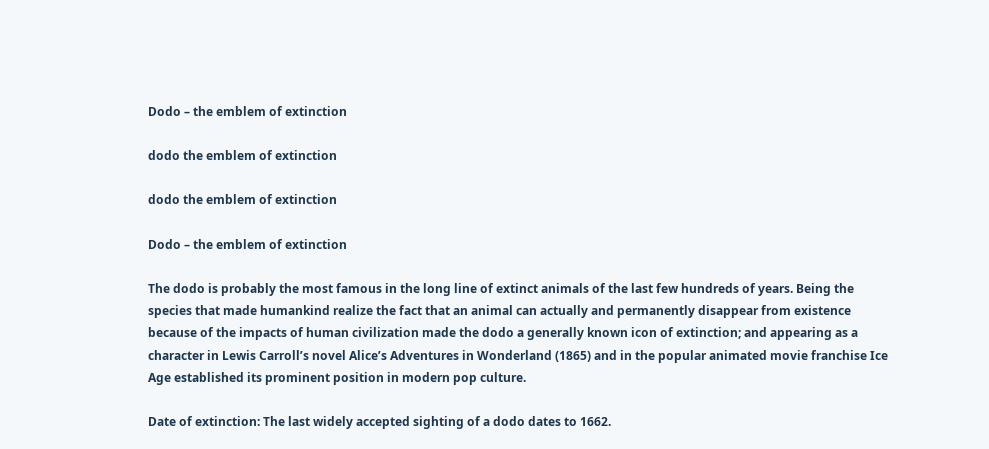Dodo – the emblem of extinction

dodo the emblem of extinction

dodo the emblem of extinction

Dodo – the emblem of extinction

The dodo is probably the most famous in the long line of extinct animals of the last few hundreds of years. Being the species that made humankind realize the fact that an animal can actually and permanently disappear from existence because of the impacts of human civilization made the dodo a generally known icon of extinction; and appearing as a character in Lewis Carroll’s novel Alice’s Adventures in Wonderland (1865) and in the popular animated movie franchise Ice Age established its prominent position in modern pop culture.

Date of extinction: The last widely accepted sighting of a dodo dates to 1662.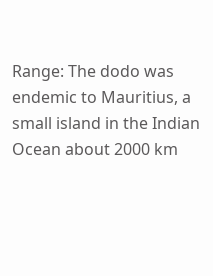Range: The dodo was endemic to Mauritius, a small island in the Indian Ocean about 2000 km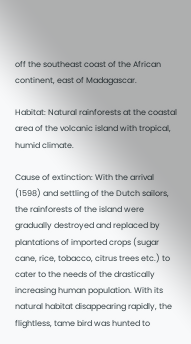off the southeast coast of the African continent, east of Madagascar.

Habitat: Natural rainforests at the coastal area of the volcanic island with tropical, humid climate.

Cause of extinction: With the arrival (1598) and settling of the Dutch sailors, the rainforests of the island were gradually destroyed and replaced by plantations of imported crops (sugar cane, rice, tobacco, citrus trees etc.) to cater to the needs of the drastically increasing human population. With its natural habitat disappearing rapidly, the flightless, tame bird was hunted to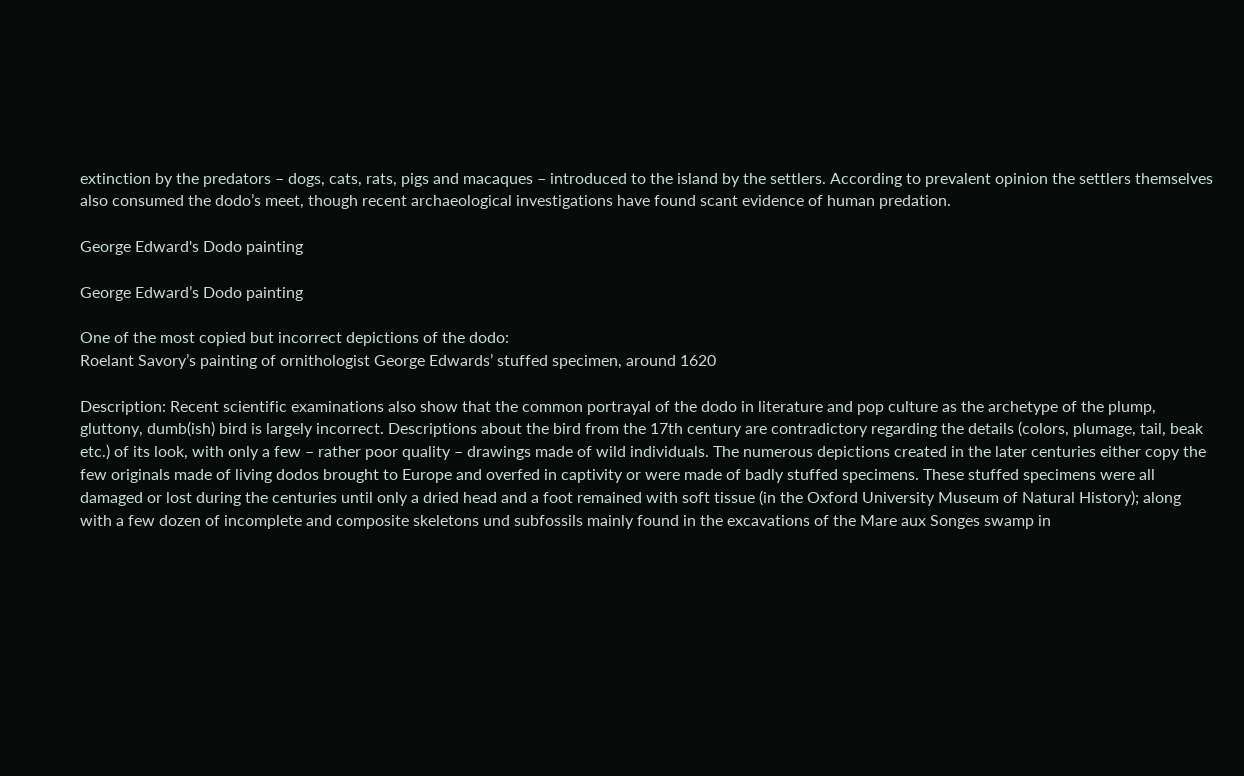extinction by the predators – dogs, cats, rats, pigs and macaques – introduced to the island by the settlers. According to prevalent opinion the settlers themselves also consumed the dodo’s meet, though recent archaeological investigations have found scant evidence of human predation.

George Edward's Dodo painting

George Edward’s Dodo painting

One of the most copied but incorrect depictions of the dodo:
Roelant Savory’s painting of ornithologist George Edwards’ stuffed specimen, around 1620

Description: Recent scientific examinations also show that the common portrayal of the dodo in literature and pop culture as the archetype of the plump, gluttony, dumb(ish) bird is largely incorrect. Descriptions about the bird from the 17th century are contradictory regarding the details (colors, plumage, tail, beak etc.) of its look, with only a few – rather poor quality – drawings made of wild individuals. The numerous depictions created in the later centuries either copy the few originals made of living dodos brought to Europe and overfed in captivity or were made of badly stuffed specimens. These stuffed specimens were all damaged or lost during the centuries until only a dried head and a foot remained with soft tissue (in the Oxford University Museum of Natural History); along with a few dozen of incomplete and composite skeletons und subfossils mainly found in the excavations of the Mare aux Songes swamp in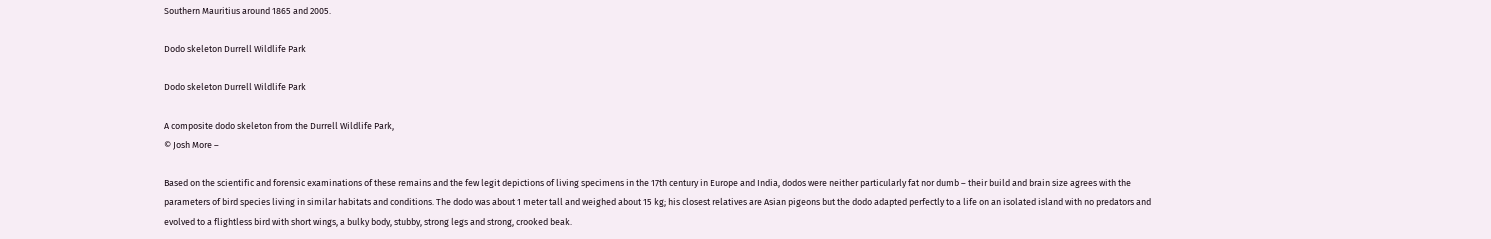Southern Mauritius around 1865 and 2005.

Dodo skeleton Durrell Wildlife Park

Dodo skeleton Durrell Wildlife Park

A composite dodo skeleton from the Durrell Wildlife Park,
© Josh More –

Based on the scientific and forensic examinations of these remains and the few legit depictions of living specimens in the 17th century in Europe and India, dodos were neither particularly fat nor dumb – their build and brain size agrees with the parameters of bird species living in similar habitats and conditions. The dodo was about 1 meter tall and weighed about 15 kg; his closest relatives are Asian pigeons but the dodo adapted perfectly to a life on an isolated island with no predators and evolved to a flightless bird with short wings, a bulky body, stubby, strong legs and strong, crooked beak.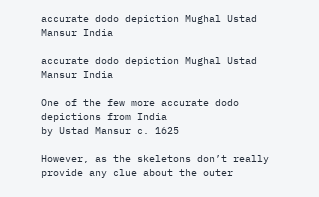accurate dodo depiction Mughal Ustad Mansur India

accurate dodo depiction Mughal Ustad Mansur India

One of the few more accurate dodo depictions from India
by Ustad Mansur c. 1625

However, as the skeletons don’t really provide any clue about the outer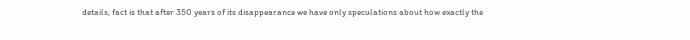details, fact is that after 350 years of its disappearance we have only speculations about how exactly the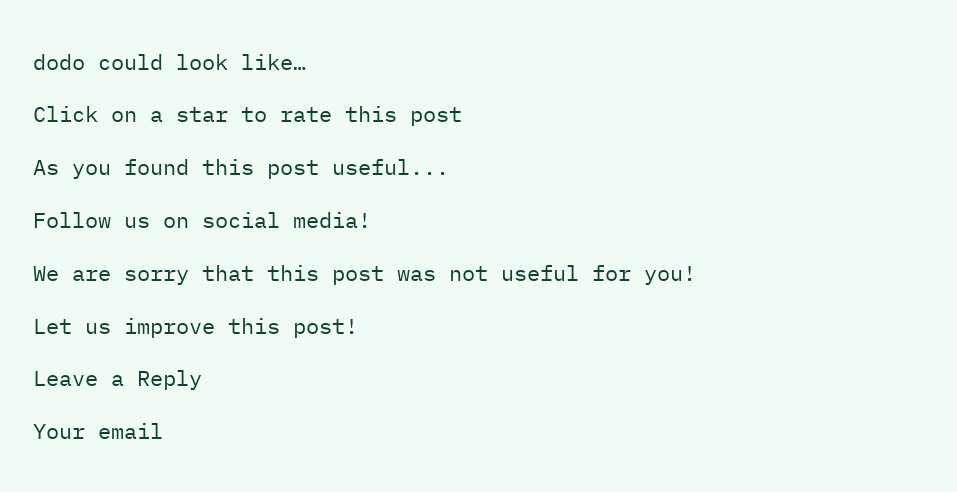dodo could look like…

Click on a star to rate this post

As you found this post useful...

Follow us on social media!

We are sorry that this post was not useful for you!

Let us improve this post!

Leave a Reply

Your email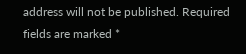address will not be published. Required fields are marked *